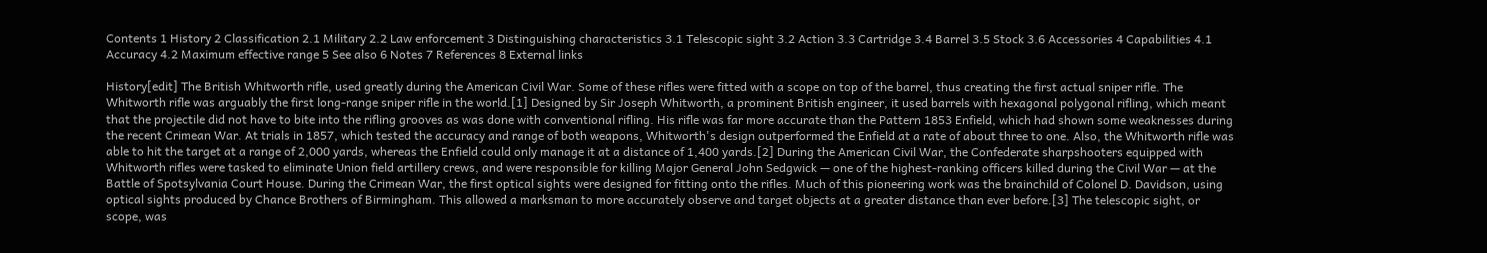Contents 1 History 2 Classification 2.1 Military 2.2 Law enforcement 3 Distinguishing characteristics 3.1 Telescopic sight 3.2 Action 3.3 Cartridge 3.4 Barrel 3.5 Stock 3.6 Accessories 4 Capabilities 4.1 Accuracy 4.2 Maximum effective range 5 See also 6 Notes 7 References 8 External links

History[edit] The British Whitworth rifle, used greatly during the American Civil War. Some of these rifles were fitted with a scope on top of the barrel, thus creating the first actual sniper rifle. The Whitworth rifle was arguably the first long-range sniper rifle in the world.[1] Designed by Sir Joseph Whitworth, a prominent British engineer, it used barrels with hexagonal polygonal rifling, which meant that the projectile did not have to bite into the rifling grooves as was done with conventional rifling. His rifle was far more accurate than the Pattern 1853 Enfield, which had shown some weaknesses during the recent Crimean War. At trials in 1857, which tested the accuracy and range of both weapons, Whitworth's design outperformed the Enfield at a rate of about three to one. Also, the Whitworth rifle was able to hit the target at a range of 2,000 yards, whereas the Enfield could only manage it at a distance of 1,400 yards.[2] During the American Civil War, the Confederate sharpshooters equipped with Whitworth rifles were tasked to eliminate Union field artillery crews, and were responsible for killing Major General John Sedgwick — one of the highest-ranking officers killed during the Civil War — at the Battle of Spotsylvania Court House. During the Crimean War, the first optical sights were designed for fitting onto the rifles. Much of this pioneering work was the brainchild of Colonel D. Davidson, using optical sights produced by Chance Brothers of Birmingham. This allowed a marksman to more accurately observe and target objects at a greater distance than ever before.[3] The telescopic sight, or scope, was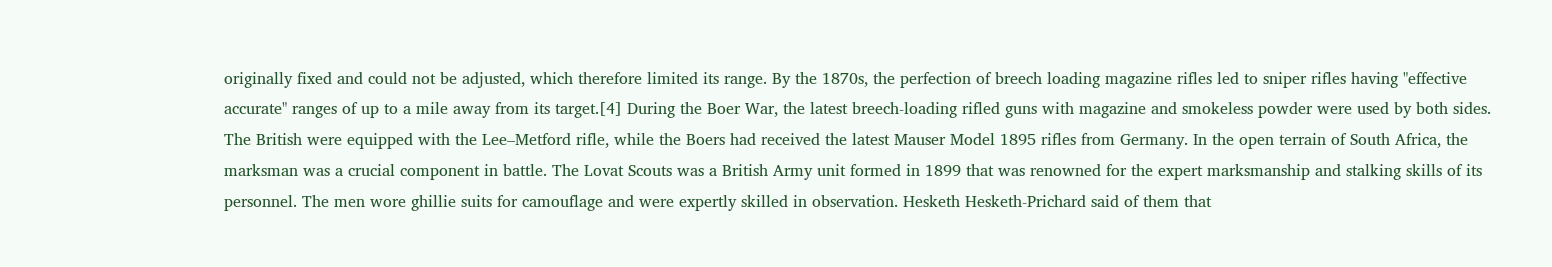originally fixed and could not be adjusted, which therefore limited its range. By the 1870s, the perfection of breech loading magazine rifles led to sniper rifles having "effective accurate" ranges of up to a mile away from its target.[4] During the Boer War, the latest breech-loading rifled guns with magazine and smokeless powder were used by both sides. The British were equipped with the Lee–Metford rifle, while the Boers had received the latest Mauser Model 1895 rifles from Germany. In the open terrain of South Africa, the marksman was a crucial component in battle. The Lovat Scouts was a British Army unit formed in 1899 that was renowned for the expert marksmanship and stalking skills of its personnel. The men wore ghillie suits for camouflage and were expertly skilled in observation. Hesketh Hesketh-Prichard said of them that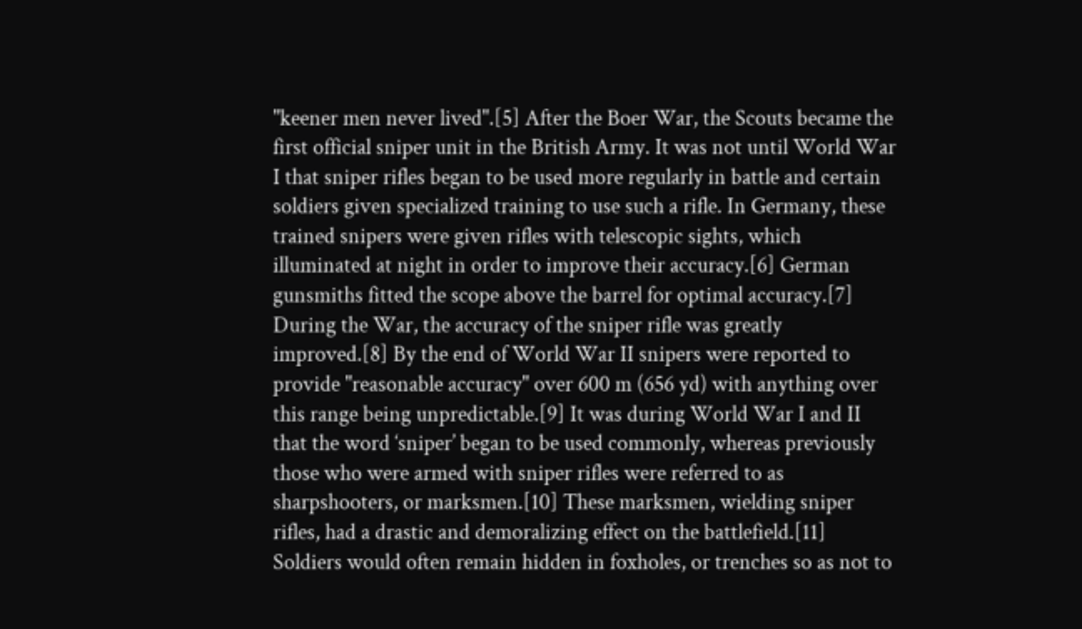"keener men never lived".[5] After the Boer War, the Scouts became the first official sniper unit in the British Army. It was not until World War I that sniper rifles began to be used more regularly in battle and certain soldiers given specialized training to use such a rifle. In Germany, these trained snipers were given rifles with telescopic sights, which illuminated at night in order to improve their accuracy.[6] German gunsmiths fitted the scope above the barrel for optimal accuracy.[7] During the War, the accuracy of the sniper rifle was greatly improved.[8] By the end of World War II snipers were reported to provide "reasonable accuracy" over 600 m (656 yd) with anything over this range being unpredictable.[9] It was during World War I and II that the word ‘sniper’ began to be used commonly, whereas previously those who were armed with sniper rifles were referred to as sharpshooters, or marksmen.[10] These marksmen, wielding sniper rifles, had a drastic and demoralizing effect on the battlefield.[11] Soldiers would often remain hidden in foxholes, or trenches so as not to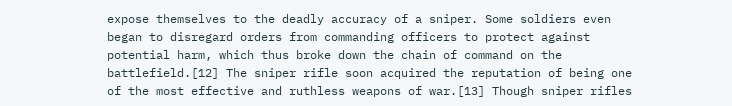expose themselves to the deadly accuracy of a sniper. Some soldiers even began to disregard orders from commanding officers to protect against potential harm, which thus broke down the chain of command on the battlefield.[12] The sniper rifle soon acquired the reputation of being one of the most effective and ruthless weapons of war.[13] Though sniper rifles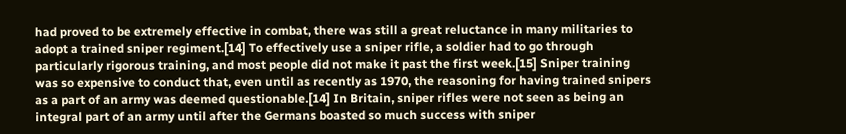had proved to be extremely effective in combat, there was still a great reluctance in many militaries to adopt a trained sniper regiment.[14] To effectively use a sniper rifle, a soldier had to go through particularly rigorous training, and most people did not make it past the first week.[15] Sniper training was so expensive to conduct that, even until as recently as 1970, the reasoning for having trained snipers as a part of an army was deemed questionable.[14] In Britain, sniper rifles were not seen as being an integral part of an army until after the Germans boasted so much success with sniper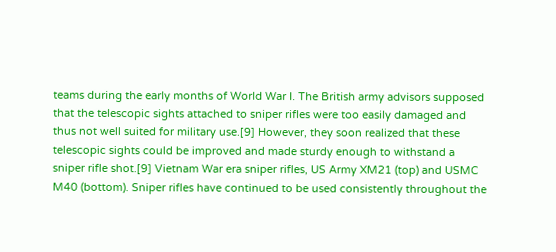teams during the early months of World War I. The British army advisors supposed that the telescopic sights attached to sniper rifles were too easily damaged and thus not well suited for military use.[9] However, they soon realized that these telescopic sights could be improved and made sturdy enough to withstand a sniper rifle shot.[9] Vietnam War era sniper rifles, US Army XM21 (top) and USMC M40 (bottom). Sniper rifles have continued to be used consistently throughout the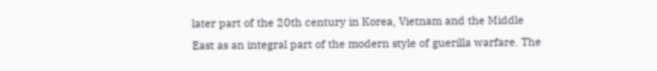later part of the 20th century in Korea, Vietnam and the Middle East as an integral part of the modern style of guerilla warfare. The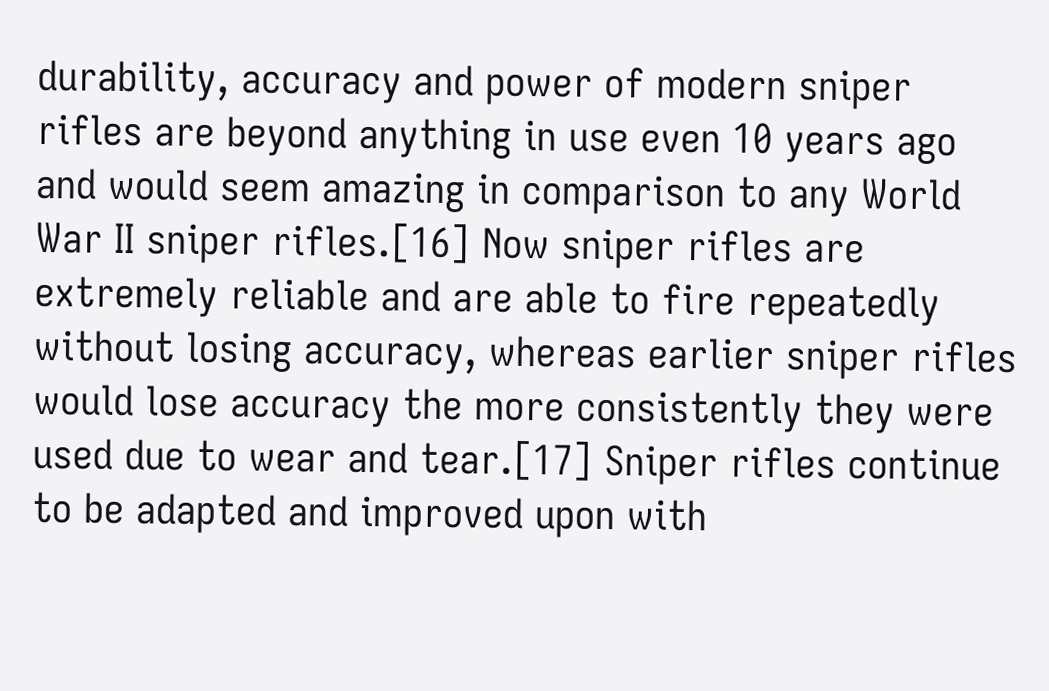durability, accuracy and power of modern sniper rifles are beyond anything in use even 10 years ago and would seem amazing in comparison to any World War II sniper rifles.[16] Now sniper rifles are extremely reliable and are able to fire repeatedly without losing accuracy, whereas earlier sniper rifles would lose accuracy the more consistently they were used due to wear and tear.[17] Sniper rifles continue to be adapted and improved upon with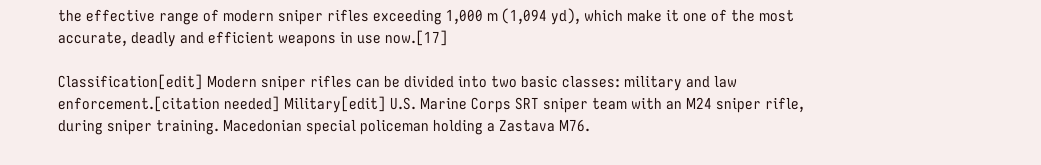the effective range of modern sniper rifles exceeding 1,000 m (1,094 yd), which make it one of the most accurate, deadly and efficient weapons in use now.[17]

Classification[edit] Modern sniper rifles can be divided into two basic classes: military and law enforcement.[citation needed] Military[edit] U.S. Marine Corps SRT sniper team with an M24 sniper rifle, during sniper training. Macedonian special policeman holding a Zastava M76.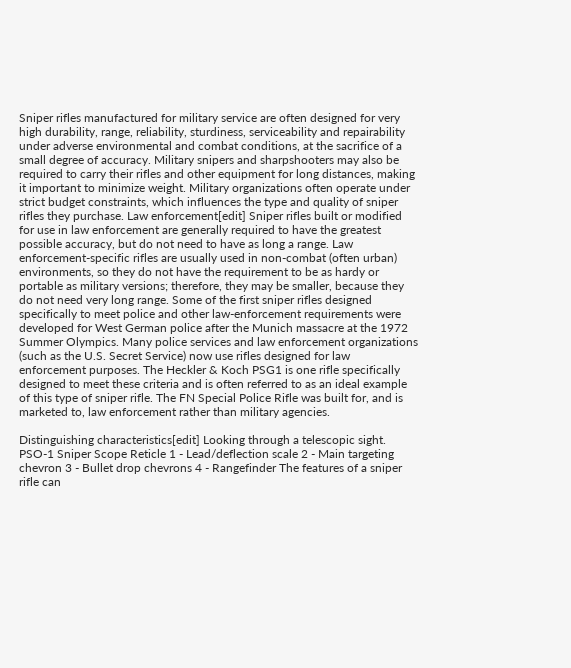Sniper rifles manufactured for military service are often designed for very high durability, range, reliability, sturdiness, serviceability and repairability under adverse environmental and combat conditions, at the sacrifice of a small degree of accuracy. Military snipers and sharpshooters may also be required to carry their rifles and other equipment for long distances, making it important to minimize weight. Military organizations often operate under strict budget constraints, which influences the type and quality of sniper rifles they purchase. Law enforcement[edit] Sniper rifles built or modified for use in law enforcement are generally required to have the greatest possible accuracy, but do not need to have as long a range. Law enforcement-specific rifles are usually used in non-combat (often urban) environments, so they do not have the requirement to be as hardy or portable as military versions; therefore, they may be smaller, because they do not need very long range. Some of the first sniper rifles designed specifically to meet police and other law-enforcement requirements were developed for West German police after the Munich massacre at the 1972 Summer Olympics. Many police services and law enforcement organizations (such as the U.S. Secret Service) now use rifles designed for law enforcement purposes. The Heckler & Koch PSG1 is one rifle specifically designed to meet these criteria and is often referred to as an ideal example of this type of sniper rifle. The FN Special Police Rifle was built for, and is marketed to, law enforcement rather than military agencies.

Distinguishing characteristics[edit] Looking through a telescopic sight. PSO-1 Sniper Scope Reticle 1 - Lead/deflection scale 2 - Main targeting chevron 3 - Bullet drop chevrons 4 - Rangefinder The features of a sniper rifle can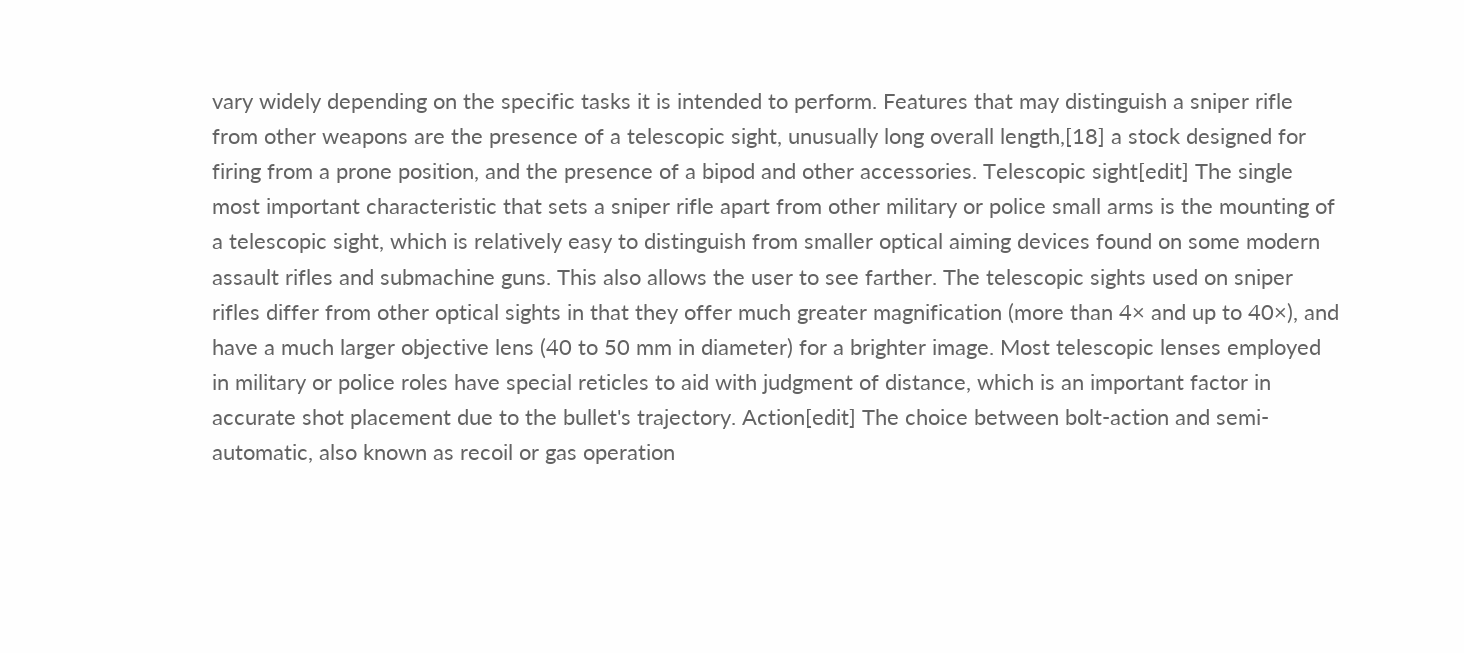vary widely depending on the specific tasks it is intended to perform. Features that may distinguish a sniper rifle from other weapons are the presence of a telescopic sight, unusually long overall length,[18] a stock designed for firing from a prone position, and the presence of a bipod and other accessories. Telescopic sight[edit] The single most important characteristic that sets a sniper rifle apart from other military or police small arms is the mounting of a telescopic sight, which is relatively easy to distinguish from smaller optical aiming devices found on some modern assault rifles and submachine guns. This also allows the user to see farther. The telescopic sights used on sniper rifles differ from other optical sights in that they offer much greater magnification (more than 4× and up to 40×), and have a much larger objective lens (40 to 50 mm in diameter) for a brighter image. Most telescopic lenses employed in military or police roles have special reticles to aid with judgment of distance, which is an important factor in accurate shot placement due to the bullet's trajectory. Action[edit] The choice between bolt-action and semi-automatic, also known as recoil or gas operation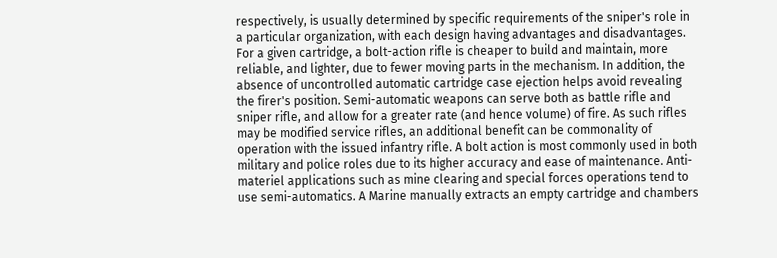respectively, is usually determined by specific requirements of the sniper's role in a particular organization, with each design having advantages and disadvantages. For a given cartridge, a bolt-action rifle is cheaper to build and maintain, more reliable, and lighter, due to fewer moving parts in the mechanism. In addition, the absence of uncontrolled automatic cartridge case ejection helps avoid revealing the firer's position. Semi-automatic weapons can serve both as battle rifle and sniper rifle, and allow for a greater rate (and hence volume) of fire. As such rifles may be modified service rifles, an additional benefit can be commonality of operation with the issued infantry rifle. A bolt action is most commonly used in both military and police roles due to its higher accuracy and ease of maintenance. Anti-materiel applications such as mine clearing and special forces operations tend to use semi-automatics. A Marine manually extracts an empty cartridge and chambers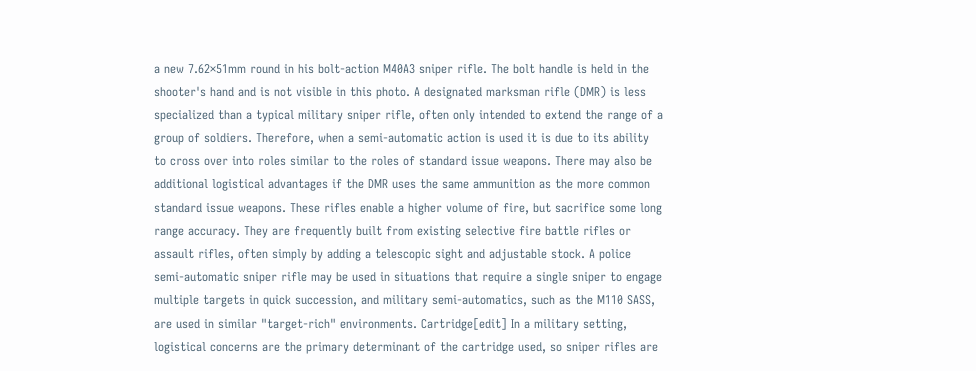a new 7.62×51mm round in his bolt-action M40A3 sniper rifle. The bolt handle is held in the shooter's hand and is not visible in this photo. A designated marksman rifle (DMR) is less specialized than a typical military sniper rifle, often only intended to extend the range of a group of soldiers. Therefore, when a semi-automatic action is used it is due to its ability to cross over into roles similar to the roles of standard issue weapons. There may also be additional logistical advantages if the DMR uses the same ammunition as the more common standard issue weapons. These rifles enable a higher volume of fire, but sacrifice some long range accuracy. They are frequently built from existing selective fire battle rifles or assault rifles, often simply by adding a telescopic sight and adjustable stock. A police semi-automatic sniper rifle may be used in situations that require a single sniper to engage multiple targets in quick succession, and military semi-automatics, such as the M110 SASS, are used in similar "target-rich" environments. Cartridge[edit] In a military setting, logistical concerns are the primary determinant of the cartridge used, so sniper rifles are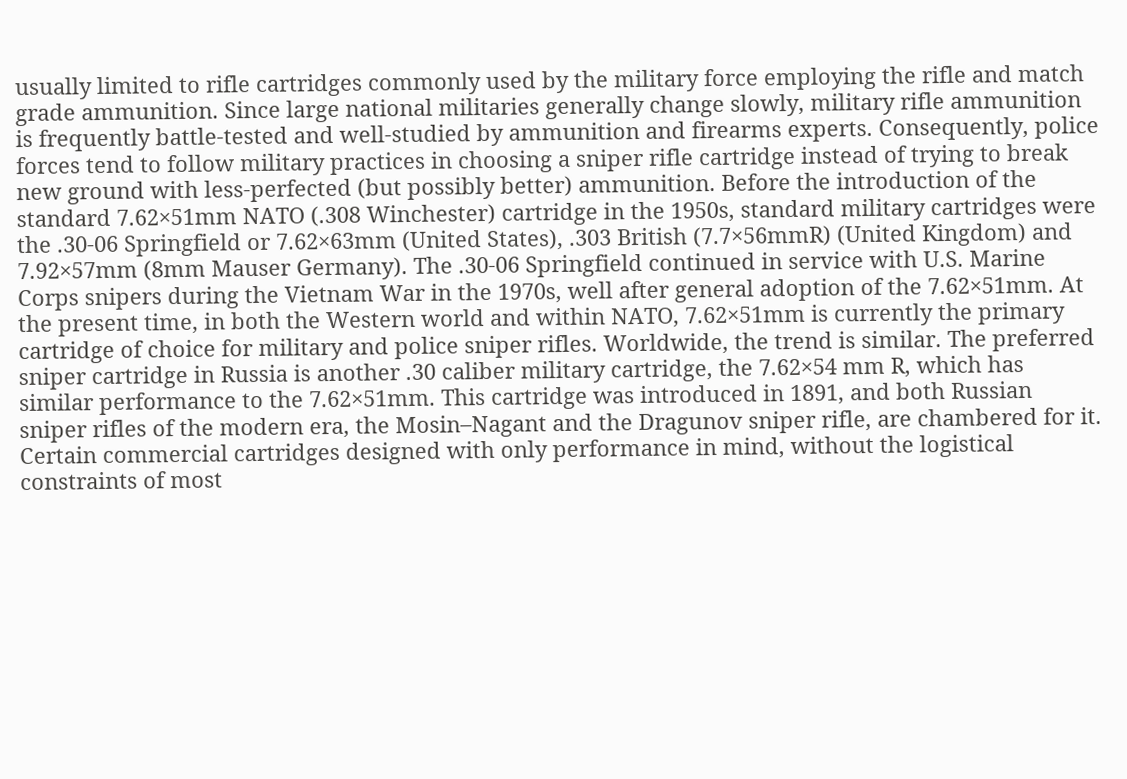usually limited to rifle cartridges commonly used by the military force employing the rifle and match grade ammunition. Since large national militaries generally change slowly, military rifle ammunition is frequently battle-tested and well-studied by ammunition and firearms experts. Consequently, police forces tend to follow military practices in choosing a sniper rifle cartridge instead of trying to break new ground with less-perfected (but possibly better) ammunition. Before the introduction of the standard 7.62×51mm NATO (.308 Winchester) cartridge in the 1950s, standard military cartridges were the .30-06 Springfield or 7.62×63mm (United States), .303 British (7.7×56mmR) (United Kingdom) and 7.92×57mm (8mm Mauser Germany). The .30-06 Springfield continued in service with U.S. Marine Corps snipers during the Vietnam War in the 1970s, well after general adoption of the 7.62×51mm. At the present time, in both the Western world and within NATO, 7.62×51mm is currently the primary cartridge of choice for military and police sniper rifles. Worldwide, the trend is similar. The preferred sniper cartridge in Russia is another .30 caliber military cartridge, the 7.62×54 mm R, which has similar performance to the 7.62×51mm. This cartridge was introduced in 1891, and both Russian sniper rifles of the modern era, the Mosin–Nagant and the Dragunov sniper rifle, are chambered for it. Certain commercial cartridges designed with only performance in mind, without the logistical constraints of most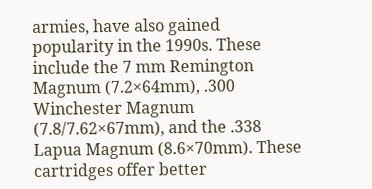armies, have also gained popularity in the 1990s. These include the 7 mm Remington Magnum (7.2×64mm), .300 Winchester Magnum (7.8/7.62×67mm), and the .338 Lapua Magnum (8.6×70mm). These cartridges offer better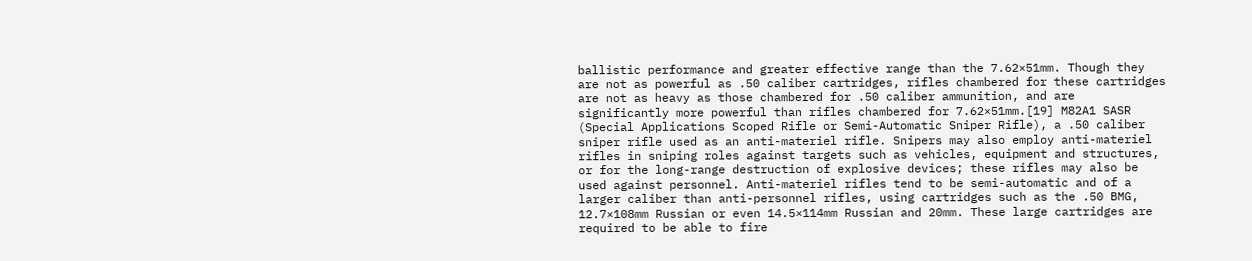ballistic performance and greater effective range than the 7.62×51mm. Though they are not as powerful as .50 caliber cartridges, rifles chambered for these cartridges are not as heavy as those chambered for .50 caliber ammunition, and are significantly more powerful than rifles chambered for 7.62×51mm.[19] M82A1 SASR (Special Applications Scoped Rifle or Semi-Automatic Sniper Rifle), a .50 caliber sniper rifle used as an anti-materiel rifle. Snipers may also employ anti-materiel rifles in sniping roles against targets such as vehicles, equipment and structures, or for the long-range destruction of explosive devices; these rifles may also be used against personnel. Anti-materiel rifles tend to be semi-automatic and of a larger caliber than anti-personnel rifles, using cartridges such as the .50 BMG, 12.7×108mm Russian or even 14.5×114mm Russian and 20mm. These large cartridges are required to be able to fire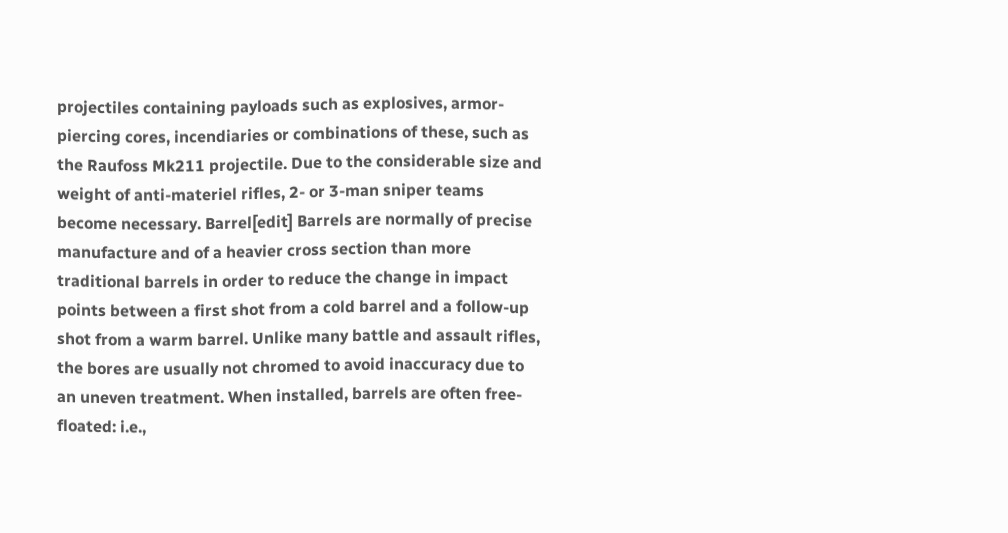projectiles containing payloads such as explosives, armor-piercing cores, incendiaries or combinations of these, such as the Raufoss Mk211 projectile. Due to the considerable size and weight of anti-materiel rifles, 2- or 3-man sniper teams become necessary. Barrel[edit] Barrels are normally of precise manufacture and of a heavier cross section than more traditional barrels in order to reduce the change in impact points between a first shot from a cold barrel and a follow-up shot from a warm barrel. Unlike many battle and assault rifles, the bores are usually not chromed to avoid inaccuracy due to an uneven treatment. When installed, barrels are often free-floated: i.e.,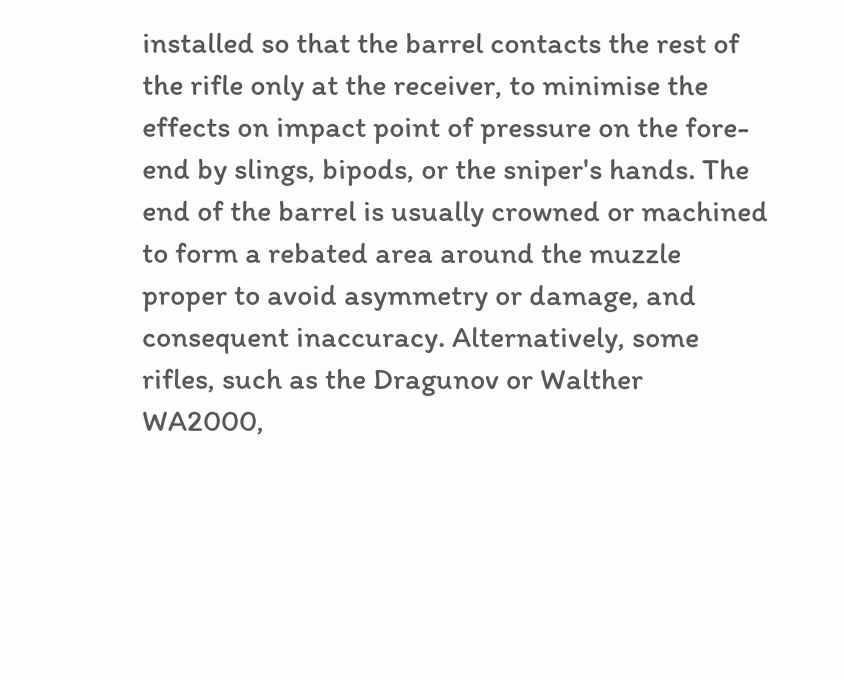installed so that the barrel contacts the rest of the rifle only at the receiver, to minimise the effects on impact point of pressure on the fore-end by slings, bipods, or the sniper's hands. The end of the barrel is usually crowned or machined to form a rebated area around the muzzle proper to avoid asymmetry or damage, and consequent inaccuracy. Alternatively, some rifles, such as the Dragunov or Walther WA2000,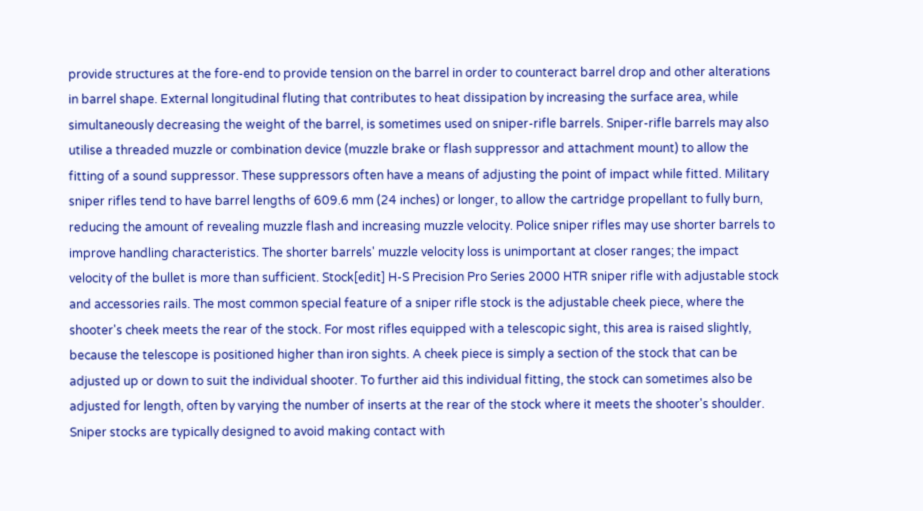provide structures at the fore-end to provide tension on the barrel in order to counteract barrel drop and other alterations in barrel shape. External longitudinal fluting that contributes to heat dissipation by increasing the surface area, while simultaneously decreasing the weight of the barrel, is sometimes used on sniper-rifle barrels. Sniper-rifle barrels may also utilise a threaded muzzle or combination device (muzzle brake or flash suppressor and attachment mount) to allow the fitting of a sound suppressor. These suppressors often have a means of adjusting the point of impact while fitted. Military sniper rifles tend to have barrel lengths of 609.6 mm (24 inches) or longer, to allow the cartridge propellant to fully burn, reducing the amount of revealing muzzle flash and increasing muzzle velocity. Police sniper rifles may use shorter barrels to improve handling characteristics. The shorter barrels' muzzle velocity loss is unimportant at closer ranges; the impact velocity of the bullet is more than sufficient. Stock[edit] H-S Precision Pro Series 2000 HTR sniper rifle with adjustable stock and accessories rails. The most common special feature of a sniper rifle stock is the adjustable cheek piece, where the shooter's cheek meets the rear of the stock. For most rifles equipped with a telescopic sight, this area is raised slightly, because the telescope is positioned higher than iron sights. A cheek piece is simply a section of the stock that can be adjusted up or down to suit the individual shooter. To further aid this individual fitting, the stock can sometimes also be adjusted for length, often by varying the number of inserts at the rear of the stock where it meets the shooter's shoulder. Sniper stocks are typically designed to avoid making contact with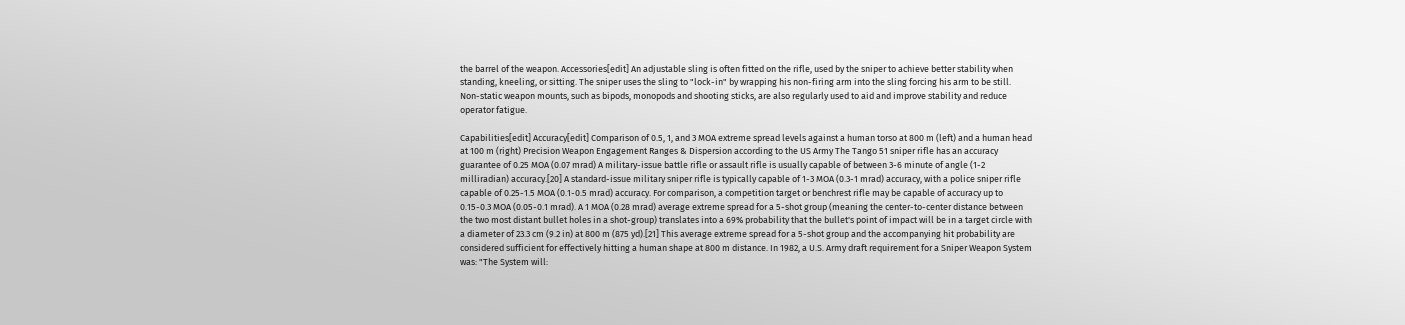the barrel of the weapon. Accessories[edit] An adjustable sling is often fitted on the rifle, used by the sniper to achieve better stability when standing, kneeling, or sitting. The sniper uses the sling to "lock-in" by wrapping his non-firing arm into the sling forcing his arm to be still. Non-static weapon mounts, such as bipods, monopods and shooting sticks, are also regularly used to aid and improve stability and reduce operator fatigue.

Capabilities[edit] Accuracy[edit] Comparison of 0.5, 1, and 3 MOA extreme spread levels against a human torso at 800 m (left) and a human head at 100 m (right) Precision Weapon Engagement Ranges & Dispersion according to the US Army The Tango 51 sniper rifle has an accuracy guarantee of 0.25 MOA (0.07 mrad) A military-issue battle rifle or assault rifle is usually capable of between 3-6 minute of angle (1-2 milliradian) accuracy.[20] A standard-issue military sniper rifle is typically capable of 1-3 MOA (0.3-1 mrad) accuracy, with a police sniper rifle capable of 0.25-1.5 MOA (0.1-0.5 mrad) accuracy. For comparison, a competition target or benchrest rifle may be capable of accuracy up to 0.15-0.3 MOA (0.05-0.1 mrad). A 1 MOA (0.28 mrad) average extreme spread for a 5-shot group (meaning the center-to-center distance between the two most distant bullet holes in a shot-group) translates into a 69% probability that the bullet's point of impact will be in a target circle with a diameter of 23.3 cm (9.2 in) at 800 m (875 yd).[21] This average extreme spread for a 5-shot group and the accompanying hit probability are considered sufficient for effectively hitting a human shape at 800 m distance. In 1982, a U.S. Army draft requirement for a Sniper Weapon System was: "The System will: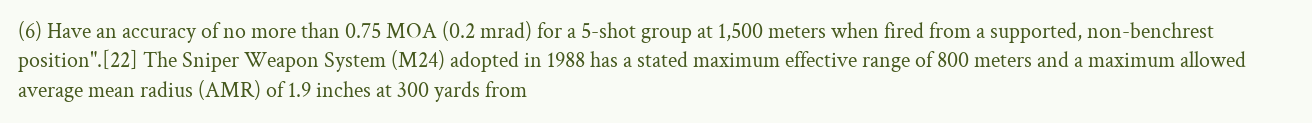(6) Have an accuracy of no more than 0.75 MOA (0.2 mrad) for a 5-shot group at 1,500 meters when fired from a supported, non-benchrest position".[22] The Sniper Weapon System (M24) adopted in 1988 has a stated maximum effective range of 800 meters and a maximum allowed average mean radius (AMR) of 1.9 inches at 300 yards from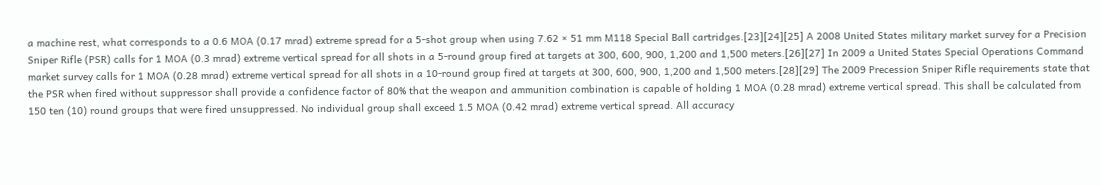a machine rest, what corresponds to a 0.6 MOA (0.17 mrad) extreme spread for a 5-shot group when using 7.62 × 51 mm M118 Special Ball cartridges.[23][24][25] A 2008 United States military market survey for a Precision Sniper Rifle (PSR) calls for 1 MOA (0.3 mrad) extreme vertical spread for all shots in a 5-round group fired at targets at 300, 600, 900, 1,200 and 1,500 meters.[26][27] In 2009 a United States Special Operations Command market survey calls for 1 MOA (0.28 mrad) extreme vertical spread for all shots in a 10-round group fired at targets at 300, 600, 900, 1,200 and 1,500 meters.[28][29] The 2009 Precession Sniper Rifle requirements state that the PSR when fired without suppressor shall provide a confidence factor of 80% that the weapon and ammunition combination is capable of holding 1 MOA (0.28 mrad) extreme vertical spread. This shall be calculated from 150 ten (10) round groups that were fired unsuppressed. No individual group shall exceed 1.5 MOA (0.42 mrad) extreme vertical spread. All accuracy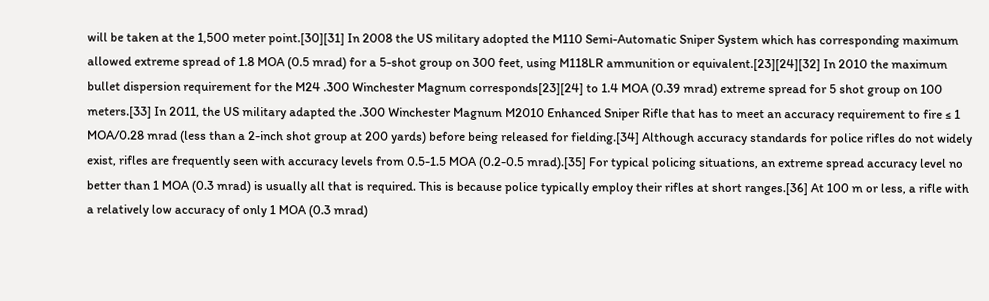will be taken at the 1,500 meter point.[30][31] In 2008 the US military adopted the M110 Semi-Automatic Sniper System which has corresponding maximum allowed extreme spread of 1.8 MOA (0.5 mrad) for a 5-shot group on 300 feet, using M118LR ammunition or equivalent.[23][24][32] In 2010 the maximum bullet dispersion requirement for the M24 .300 Winchester Magnum corresponds[23][24] to 1.4 MOA (0.39 mrad) extreme spread for 5 shot group on 100 meters.[33] In 2011, the US military adapted the .300 Winchester Magnum M2010 Enhanced Sniper Rifle that has to meet an accuracy requirement to fire ≤ 1 MOA/0.28 mrad (less than a 2-inch shot group at 200 yards) before being released for fielding.[34] Although accuracy standards for police rifles do not widely exist, rifles are frequently seen with accuracy levels from 0.5-1.5 MOA (0.2-0.5 mrad).[35] For typical policing situations, an extreme spread accuracy level no better than 1 MOA (0.3 mrad) is usually all that is required. This is because police typically employ their rifles at short ranges.[36] At 100 m or less, a rifle with a relatively low accuracy of only 1 MOA (0.3 mrad)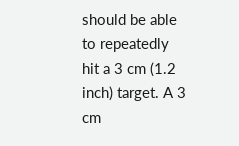should be able to repeatedly hit a 3 cm (1.2 inch) target. A 3 cm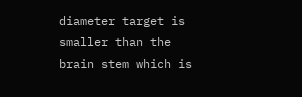diameter target is smaller than the brain stem which is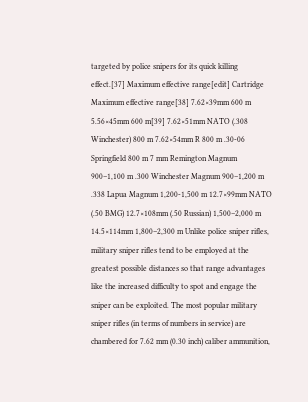targeted by police snipers for its quick killing effect.[37] Maximum effective range[edit] Cartridge Maximum effective range[38] 7.62×39mm 600 m 5.56×45mm 600 m[39] 7.62×51mm NATO (.308 Winchester) 800 m 7.62×54mm R 800 m .30-06 Springfield 800 m 7 mm Remington Magnum 900–1,100 m .300 Winchester Magnum 900–1,200 m .338 Lapua Magnum 1,200-1,500 m 12.7×99mm NATO (.50 BMG) 12.7×108mm (.50 Russian) 1,500–2,000 m 14.5×114mm 1,800–2,300 m Unlike police sniper rifles, military sniper rifles tend to be employed at the greatest possible distances so that range advantages like the increased difficulty to spot and engage the sniper can be exploited. The most popular military sniper rifles (in terms of numbers in service) are chambered for 7.62 mm (0.30 inch) caliber ammunition,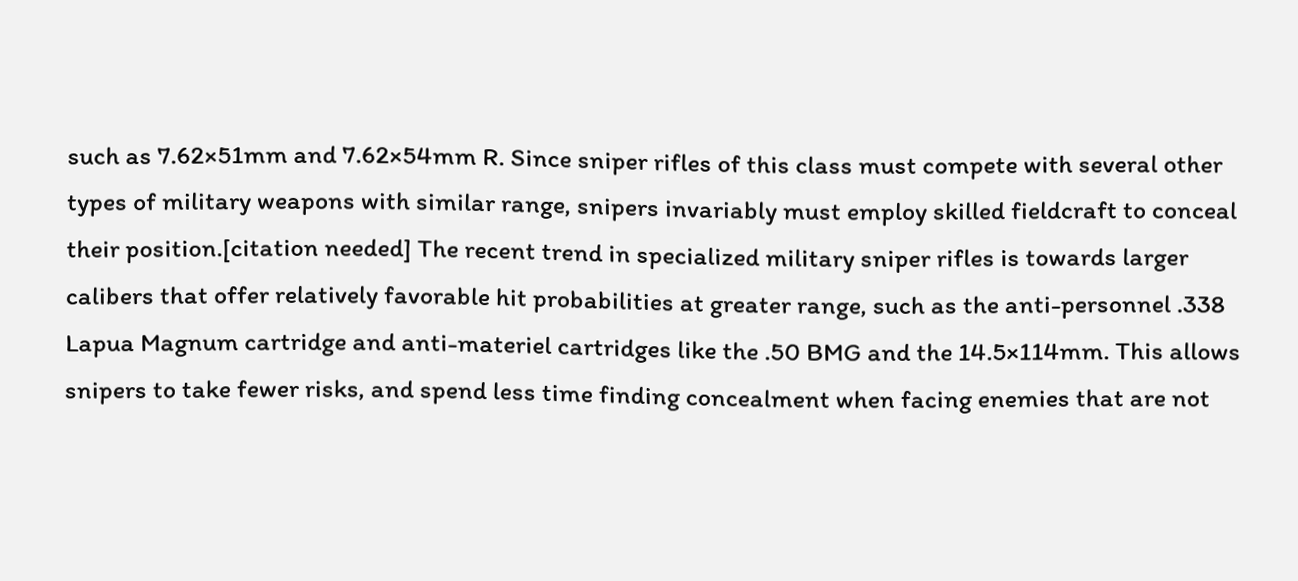such as 7.62×51mm and 7.62×54mm R. Since sniper rifles of this class must compete with several other types of military weapons with similar range, snipers invariably must employ skilled fieldcraft to conceal their position.[citation needed] The recent trend in specialized military sniper rifles is towards larger calibers that offer relatively favorable hit probabilities at greater range, such as the anti-personnel .338 Lapua Magnum cartridge and anti-materiel cartridges like the .50 BMG and the 14.5×114mm. This allows snipers to take fewer risks, and spend less time finding concealment when facing enemies that are not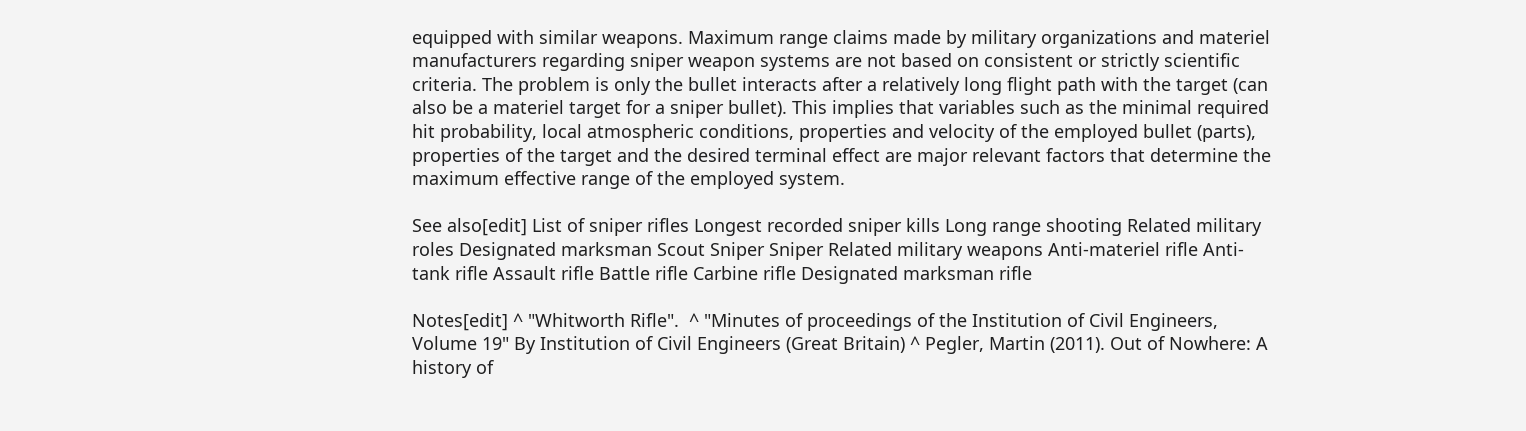equipped with similar weapons. Maximum range claims made by military organizations and materiel manufacturers regarding sniper weapon systems are not based on consistent or strictly scientific criteria. The problem is only the bullet interacts after a relatively long flight path with the target (can also be a materiel target for a sniper bullet). This implies that variables such as the minimal required hit probability, local atmospheric conditions, properties and velocity of the employed bullet (parts), properties of the target and the desired terminal effect are major relevant factors that determine the maximum effective range of the employed system.

See also[edit] List of sniper rifles Longest recorded sniper kills Long range shooting Related military roles Designated marksman Scout Sniper Sniper Related military weapons Anti-materiel rifle Anti-tank rifle Assault rifle Battle rifle Carbine rifle Designated marksman rifle

Notes[edit] ^ "Whitworth Rifle".  ^ "Minutes of proceedings of the Institution of Civil Engineers, Volume 19" By Institution of Civil Engineers (Great Britain) ^ Pegler, Martin (2011). Out of Nowhere: A history of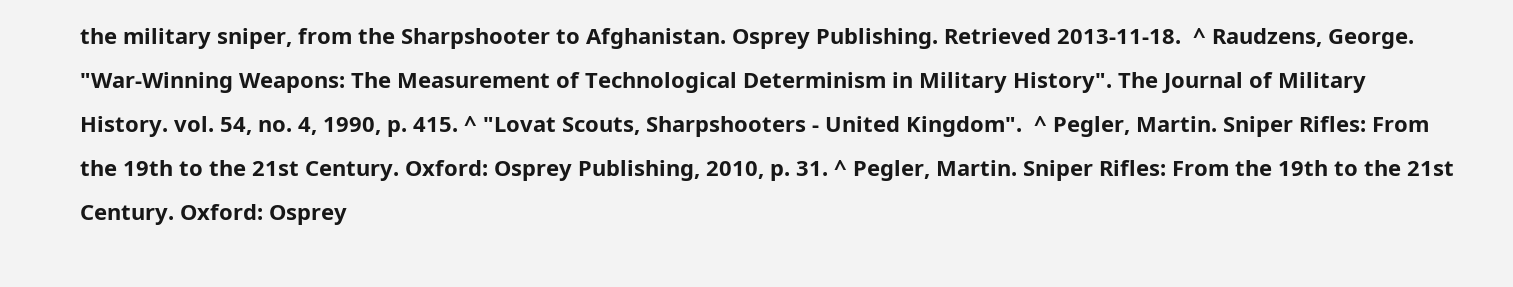the military sniper, from the Sharpshooter to Afghanistan. Osprey Publishing. Retrieved 2013-11-18.  ^ Raudzens, George. "War-Winning Weapons: The Measurement of Technological Determinism in Military History". The Journal of Military History. vol. 54, no. 4, 1990, p. 415. ^ "Lovat Scouts, Sharpshooters - United Kingdom".  ^ Pegler, Martin. Sniper Rifles: From the 19th to the 21st Century. Oxford: Osprey Publishing, 2010, p. 31. ^ Pegler, Martin. Sniper Rifles: From the 19th to the 21st Century. Oxford: Osprey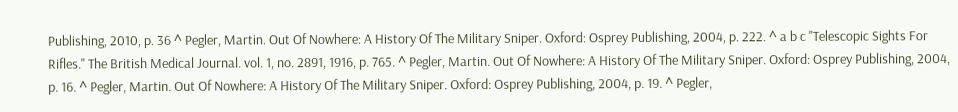Publishing, 2010, p. 36 ^ Pegler, Martin. Out Of Nowhere: A History Of The Military Sniper. Oxford: Osprey Publishing, 2004, p. 222. ^ a b c "Telescopic Sights For Rifles." The British Medical Journal. vol. 1, no. 2891, 1916, p. 765. ^ Pegler, Martin. Out Of Nowhere: A History Of The Military Sniper. Oxford: Osprey Publishing, 2004, p. 16. ^ Pegler, Martin. Out Of Nowhere: A History Of The Military Sniper. Oxford: Osprey Publishing, 2004, p. 19. ^ Pegler,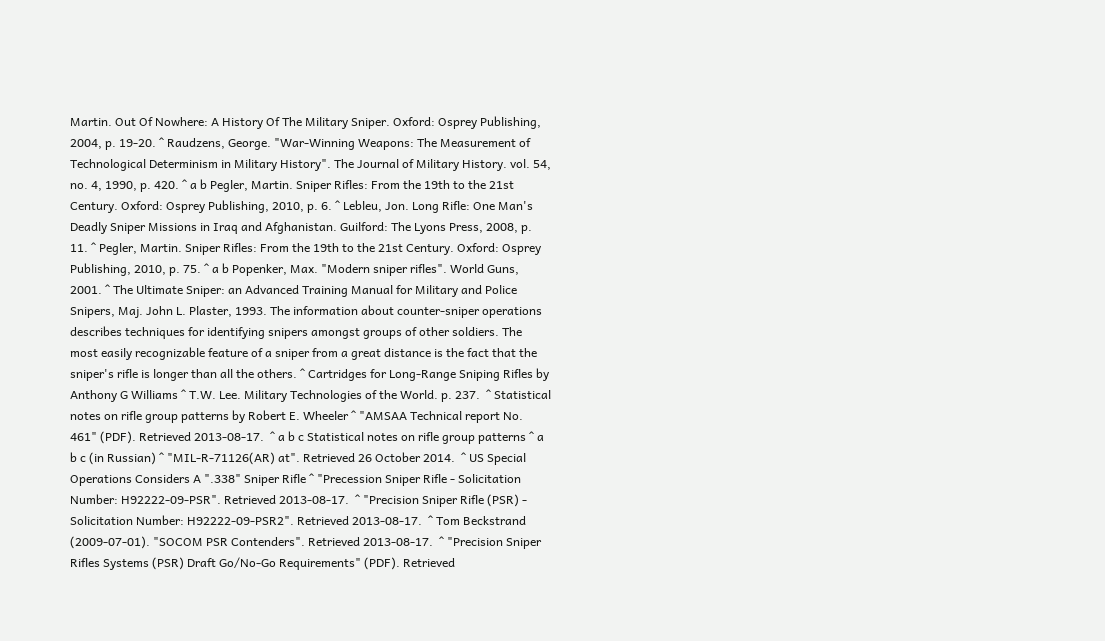Martin. Out Of Nowhere: A History Of The Military Sniper. Oxford: Osprey Publishing, 2004, p. 19-20. ^ Raudzens, George. "War-Winning Weapons: The Measurement of Technological Determinism in Military History". The Journal of Military History. vol. 54, no. 4, 1990, p. 420. ^ a b Pegler, Martin. Sniper Rifles: From the 19th to the 21st Century. Oxford: Osprey Publishing, 2010, p. 6. ^ Lebleu, Jon. Long Rifle: One Man's Deadly Sniper Missions in Iraq and Afghanistan. Guilford: The Lyons Press, 2008, p. 11. ^ Pegler, Martin. Sniper Rifles: From the 19th to the 21st Century. Oxford: Osprey Publishing, 2010, p. 75. ^ a b Popenker, Max. "Modern sniper rifles". World Guns, 2001. ^ The Ultimate Sniper: an Advanced Training Manual for Military and Police Snipers, Maj. John L. Plaster, 1993. The information about counter-sniper operations describes techniques for identifying snipers amongst groups of other soldiers. The most easily recognizable feature of a sniper from a great distance is the fact that the sniper's rifle is longer than all the others. ^ Cartridges for Long-Range Sniping Rifles by Anthony G Williams ^ T.W. Lee. Military Technologies of the World. p. 237.  ^ Statistical notes on rifle group patterns by Robert E. Wheeler ^ "AMSAA Technical report No. 461" (PDF). Retrieved 2013-08-17.  ^ a b c Statistical notes on rifle group patterns ^ a b c (in Russian) ^ "MIL-R-71126(AR) at". Retrieved 26 October 2014.  ^ US Special Operations Considers A ".338" Sniper Rifle ^ "Precession Sniper Rifle - Solicitation Number: H92222-09-PSR". Retrieved 2013-08-17.  ^ "Precision Sniper Rifle (PSR) - Solicitation Number: H92222-09-PSR2". Retrieved 2013-08-17.  ^ Tom Beckstrand (2009-07-01). "SOCOM PSR Contenders". Retrieved 2013-08-17.  ^ "Precision Sniper Rifles Systems (PSR) Draft Go/No-Go Requirements" (PDF). Retrieved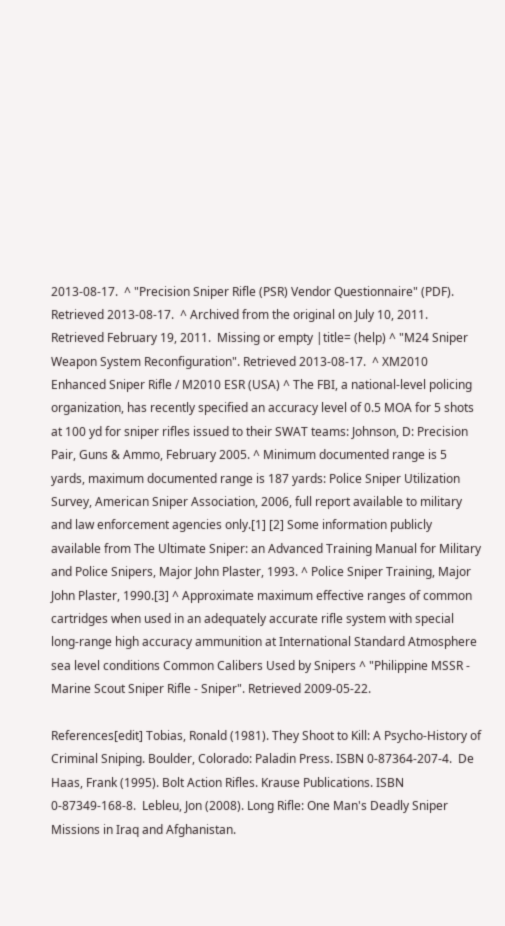2013-08-17.  ^ "Precision Sniper Rifle (PSR) Vendor Questionnaire" (PDF). Retrieved 2013-08-17.  ^ Archived from the original on July 10, 2011. Retrieved February 19, 2011.  Missing or empty |title= (help) ^ "M24 Sniper Weapon System Reconfiguration". Retrieved 2013-08-17.  ^ XM2010 Enhanced Sniper Rifle / M2010 ESR (USA) ^ The FBI, a national-level policing organization, has recently specified an accuracy level of 0.5 MOA for 5 shots at 100 yd for sniper rifles issued to their SWAT teams: Johnson, D: Precision Pair, Guns & Ammo, February 2005. ^ Minimum documented range is 5 yards, maximum documented range is 187 yards: Police Sniper Utilization Survey, American Sniper Association, 2006, full report available to military and law enforcement agencies only.[1] [2] Some information publicly available from The Ultimate Sniper: an Advanced Training Manual for Military and Police Snipers, Major John Plaster, 1993. ^ Police Sniper Training, Major John Plaster, 1990.[3] ^ Approximate maximum effective ranges of common cartridges when used in an adequately accurate rifle system with special long-range high accuracy ammunition at International Standard Atmosphere sea level conditions Common Calibers Used by Snipers ^ "Philippine MSSR - Marine Scout Sniper Rifle - Sniper". Retrieved 2009-05-22.

References[edit] Tobias, Ronald (1981). They Shoot to Kill: A Psycho-History of Criminal Sniping. Boulder, Colorado: Paladin Press. ISBN 0-87364-207-4.  De Haas, Frank (1995). Bolt Action Rifles. Krause Publications. ISBN 0-87349-168-8.  Lebleu, Jon (2008). Long Rifle: One Man's Deadly Sniper Missions in Iraq and Afghanistan.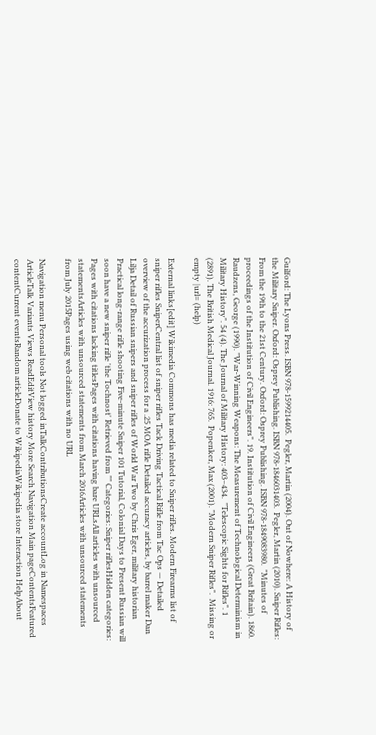Guilford: The Lyons Press. ISBN 978-1599214405.  Pegler, Martin (2004). Out of Nowhere: A History of the Military Sniper. Oxford: Osprey Publishing. ISBN 978-1846031403.  Pegler, Martin (2010). Sniper Rifles: From the 19th to the 21st Century. Oxford: Osprey Publishing. ISBN 978-1849083980.  "Minutes of proceedings of the Institution of Civil Engineers". 19. Institution of Civil Engineers (Great Britain). 1860.  Raudzens, George (1990). "War-Winning Weapons: The Measurement of Technological Determinism in Military History". 54 (4). The Journal of Military History: 403–434.  "Telescopic Sights for Rifles". 1 (2891). The British Medical Journal. 1916: 765.  Popenker, Max (2001). "Modern Sniper Rifles".  Missing or empty |url= (help)

External links[edit] Wikimedia Commons has media related to Sniper rifles. Modern Firearms list of sniper rifles SniperCentral list of sniper rifles Tack Driving Tactical Rifle from Tac Ops — Detailed overview of the accurization process for a .25 MOA rifle Detailed accuracy articles, by barrel maker Dan Lilja Detail of Russian snipers and sniper rifles of World War Two by Chris Eger, military historian Practical long-range rifle shooting Five-minute Sniper 101 Tutorial, Colonial Days to Present Russian will soon have a new sniper rifle 'the Tochnost' Retrieved from "" Categories: Sniper riflesHidden categories: Pages with citations lacking titlesPages with citations having bare URLsAll articles with unsourced statementsArticles with unsourced statements from March 2016Articles with unsourced statements from July 2015Pages using web citations with no URL

Navigation menu Personal tools Not logged inTalkContributionsCreate accountLog in Namespaces ArticleTalk Variants Views ReadEditView history More Search Navigation Main pageContentsFeatured contentCurrent eventsRandom articleDonate to WikipediaWikipedia store Interaction HelpAbout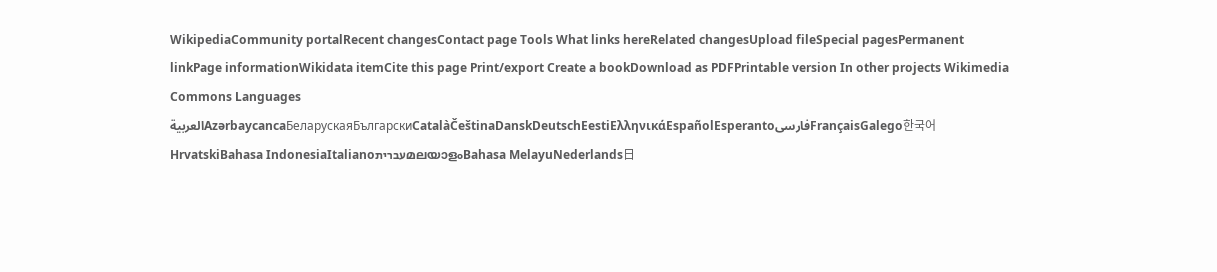WikipediaCommunity portalRecent changesContact page Tools What links hereRelated changesUpload fileSpecial pagesPermanent linkPage informationWikidata itemCite this page Print/export Create a bookDownload as PDFPrintable version In other projects Wikimedia Commons Languages العربيةAzərbaycancaБеларускаяБългарскиCatalàČeštinaDanskDeutschEestiΕλληνικάEspañolEsperantoفارسیFrançaisGalego한국어HrvatskiBahasa IndonesiaItalianoעבריתമലയാളംBahasa MelayuNederlands日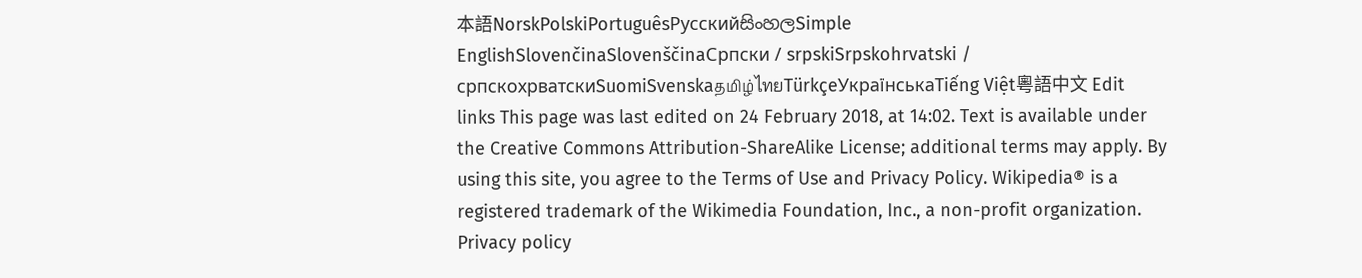本語NorskPolskiPortuguêsРусскийසිංහලSimple EnglishSlovenčinaSlovenščinaСрпски / srpskiSrpskohrvatski / српскохрватскиSuomiSvenskaதமிழ்ไทยTürkçeУкраїнськаTiếng Việt粵語中文 Edit links This page was last edited on 24 February 2018, at 14:02. Text is available under the Creative Commons Attribution-ShareAlike License; additional terms may apply. By using this site, you agree to the Terms of Use and Privacy Policy. Wikipedia® is a registered trademark of the Wikimedia Foundation, Inc., a non-profit organization. Privacy policy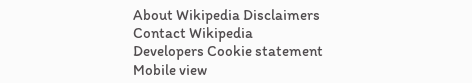About Wikipedia Disclaimers Contact Wikipedia Developers Cookie statement Mobile view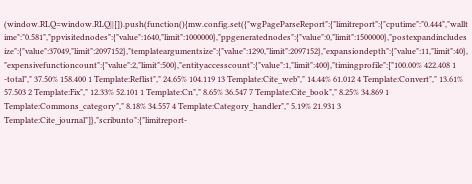(window.RLQ=window.RLQ||[]).push(function(){mw.config.set({"wgPageParseReport":{"limitreport":{"cputime":"0.444","walltime":"0.581","ppvisitednodes":{"value":1640,"limit":1000000},"ppgeneratednodes":{"value":0,"limit":1500000},"postexpandincludesize":{"value":37049,"limit":2097152},"templateargumentsize":{"value":1290,"limit":2097152},"expansiondepth":{"value":11,"limit":40},"expensivefunctioncount":{"value":2,"limit":500},"entityaccesscount":{"value":1,"limit":400},"timingprofile":["100.00% 422.408 1 -total"," 37.50% 158.400 1 Template:Reflist"," 24.65% 104.119 13 Template:Cite_web"," 14.44% 61.012 4 Template:Convert"," 13.61% 57.503 2 Template:Fix"," 12.33% 52.101 1 Template:Cn"," 8.65% 36.547 7 Template:Cite_book"," 8.25% 34.869 1 Template:Commons_category"," 8.18% 34.557 4 Template:Category_handler"," 5.19% 21.931 3 Template:Cite_journal"]},"scribunto":{"limitreport-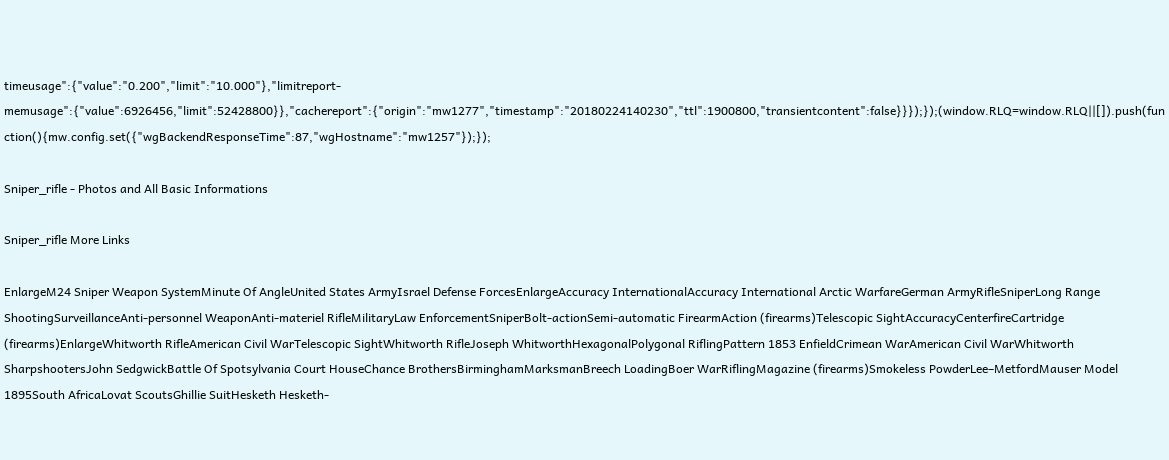timeusage":{"value":"0.200","limit":"10.000"},"limitreport-memusage":{"value":6926456,"limit":52428800}},"cachereport":{"origin":"mw1277","timestamp":"20180224140230","ttl":1900800,"transientcontent":false}}});});(window.RLQ=window.RLQ||[]).push(function(){mw.config.set({"wgBackendResponseTime":87,"wgHostname":"mw1257"});});

Sniper_rifle - Photos and All Basic Informations

Sniper_rifle More Links

EnlargeM24 Sniper Weapon SystemMinute Of AngleUnited States ArmyIsrael Defense ForcesEnlargeAccuracy InternationalAccuracy International Arctic WarfareGerman ArmyRifleSniperLong Range ShootingSurveillanceAnti-personnel WeaponAnti-materiel RifleMilitaryLaw EnforcementSniperBolt-actionSemi-automatic FirearmAction (firearms)Telescopic SightAccuracyCenterfireCartridge (firearms)EnlargeWhitworth RifleAmerican Civil WarTelescopic SightWhitworth RifleJoseph WhitworthHexagonalPolygonal RiflingPattern 1853 EnfieldCrimean WarAmerican Civil WarWhitworth SharpshootersJohn SedgwickBattle Of Spotsylvania Court HouseChance BrothersBirminghamMarksmanBreech LoadingBoer WarRiflingMagazine (firearms)Smokeless PowderLee–MetfordMauser Model 1895South AfricaLovat ScoutsGhillie SuitHesketh Hesketh-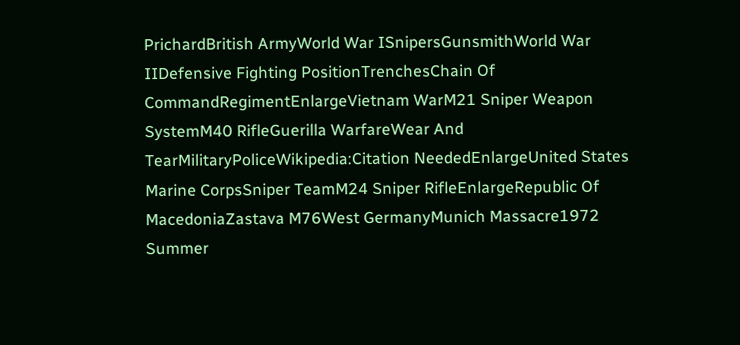PrichardBritish ArmyWorld War ISnipersGunsmithWorld War IIDefensive Fighting PositionTrenchesChain Of CommandRegimentEnlargeVietnam WarM21 Sniper Weapon SystemM40 RifleGuerilla WarfareWear And TearMilitaryPoliceWikipedia:Citation NeededEnlargeUnited States Marine CorpsSniper TeamM24 Sniper RifleEnlargeRepublic Of MacedoniaZastava M76West GermanyMunich Massacre1972 Summer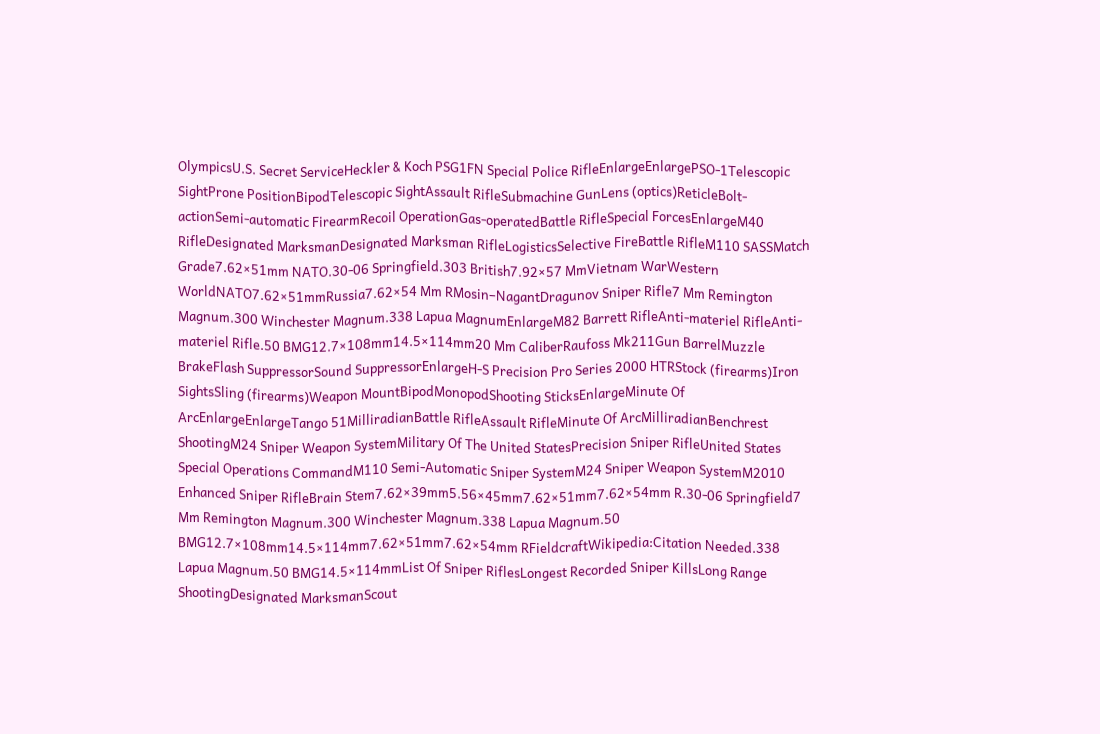OlympicsU.S. Secret ServiceHeckler & Koch PSG1FN Special Police RifleEnlargeEnlargePSO-1Telescopic SightProne PositionBipodTelescopic SightAssault RifleSubmachine GunLens (optics)ReticleBolt-actionSemi-automatic FirearmRecoil OperationGas-operatedBattle RifleSpecial ForcesEnlargeM40 RifleDesignated MarksmanDesignated Marksman RifleLogisticsSelective FireBattle RifleM110 SASSMatch Grade7.62×51mm NATO.30-06 Springfield.303 British7.92×57 MmVietnam WarWestern WorldNATO7.62×51mmRussia7.62×54 Mm RMosin–NagantDragunov Sniper Rifle7 Mm Remington Magnum.300 Winchester Magnum.338 Lapua MagnumEnlargeM82 Barrett RifleAnti-materiel RifleAnti-materiel Rifle.50 BMG12.7×108mm14.5×114mm20 Mm CaliberRaufoss Mk211Gun BarrelMuzzle BrakeFlash SuppressorSound SuppressorEnlargeH-S Precision Pro Series 2000 HTRStock (firearms)Iron SightsSling (firearms)Weapon MountBipodMonopodShooting SticksEnlargeMinute Of ArcEnlargeEnlargeTango 51MilliradianBattle RifleAssault RifleMinute Of ArcMilliradianBenchrest ShootingM24 Sniper Weapon SystemMilitary Of The United StatesPrecision Sniper RifleUnited States Special Operations CommandM110 Semi-Automatic Sniper SystemM24 Sniper Weapon SystemM2010 Enhanced Sniper RifleBrain Stem7.62×39mm5.56×45mm7.62×51mm7.62×54mm R.30-06 Springfield7 Mm Remington Magnum.300 Winchester Magnum.338 Lapua Magnum.50 BMG12.7×108mm14.5×114mm7.62×51mm7.62×54mm RFieldcraftWikipedia:Citation Needed.338 Lapua Magnum.50 BMG14.5×114mmList Of Sniper RiflesLongest Recorded Sniper KillsLong Range ShootingDesignated MarksmanScout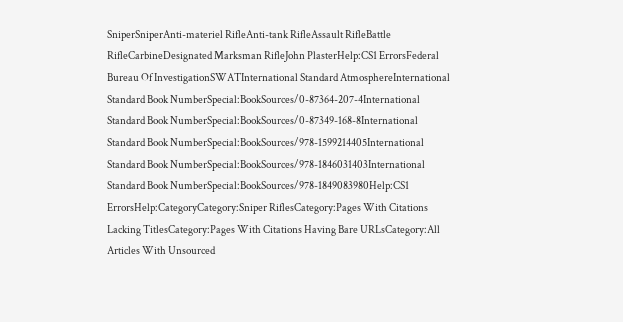SniperSniperAnti-materiel RifleAnti-tank RifleAssault RifleBattle RifleCarbineDesignated Marksman RifleJohn PlasterHelp:CS1 ErrorsFederal Bureau Of InvestigationSWATInternational Standard AtmosphereInternational Standard Book NumberSpecial:BookSources/0-87364-207-4International Standard Book NumberSpecial:BookSources/0-87349-168-8International Standard Book NumberSpecial:BookSources/978-1599214405International Standard Book NumberSpecial:BookSources/978-1846031403International Standard Book NumberSpecial:BookSources/978-1849083980Help:CS1 ErrorsHelp:CategoryCategory:Sniper RiflesCategory:Pages With Citations Lacking TitlesCategory:Pages With Citations Having Bare URLsCategory:All Articles With Unsourced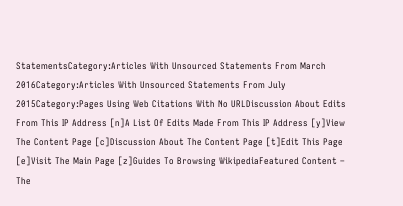StatementsCategory:Articles With Unsourced Statements From March 2016Category:Articles With Unsourced Statements From July 2015Category:Pages Using Web Citations With No URLDiscussion About Edits From This IP Address [n]A List Of Edits Made From This IP Address [y]View The Content Page [c]Discussion About The Content Page [t]Edit This Page [e]Visit The Main Page [z]Guides To Browsing WikipediaFeatured Content – The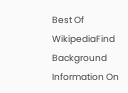Best Of WikipediaFind Background Information On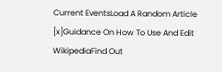Current EventsLoad A Random Article [x]Guidance On How To Use And Edit WikipediaFind Out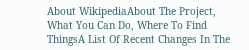About WikipediaAbout The Project, What You Can Do, Where To Find ThingsA List Of Recent Changes In The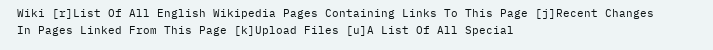Wiki [r]List Of All English Wikipedia Pages Containing Links To This Page [j]Recent Changes In Pages Linked From This Page [k]Upload Files [u]A List Of All Special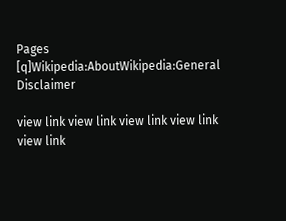Pages [q]Wikipedia:AboutWikipedia:General Disclaimer

view link view link view link view link view link